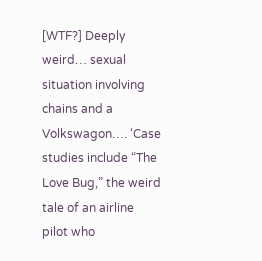[WTF?] Deeply weird… sexual situation involving chains and a Volkswagon…. ‘Case studies include “The Love Bug,” the weird tale of an airline pilot who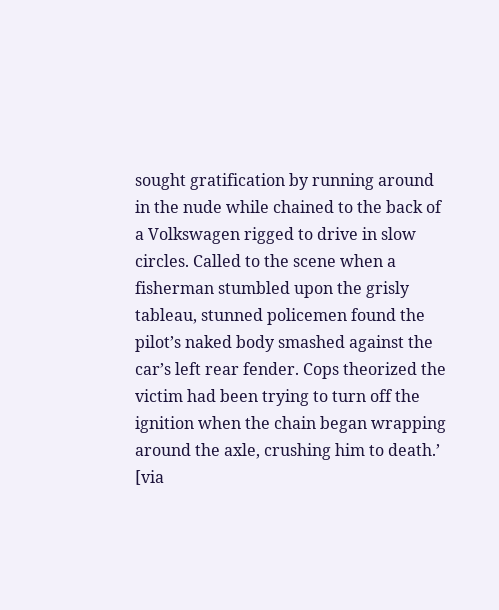sought gratification by running around in the nude while chained to the back of a Volkswagen rigged to drive in slow circles. Called to the scene when a fisherman stumbled upon the grisly tableau, stunned policemen found the pilot’s naked body smashed against the car’s left rear fender. Cops theorized the victim had been trying to turn off the ignition when the chain began wrapping around the axle, crushing him to death.’ [via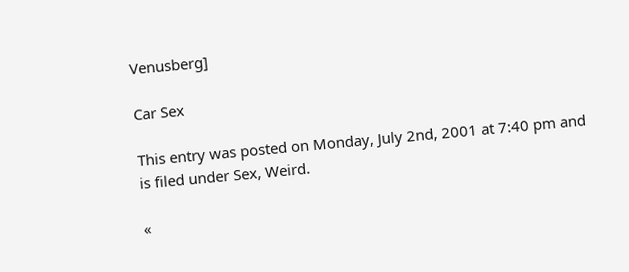Venusberg]

Car Sex

This entry was posted on Monday, July 2nd, 2001 at 7:40 pm and is filed under Sex, Weird.

«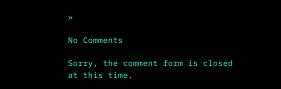»

No Comments

Sorry, the comment form is closed at this time.